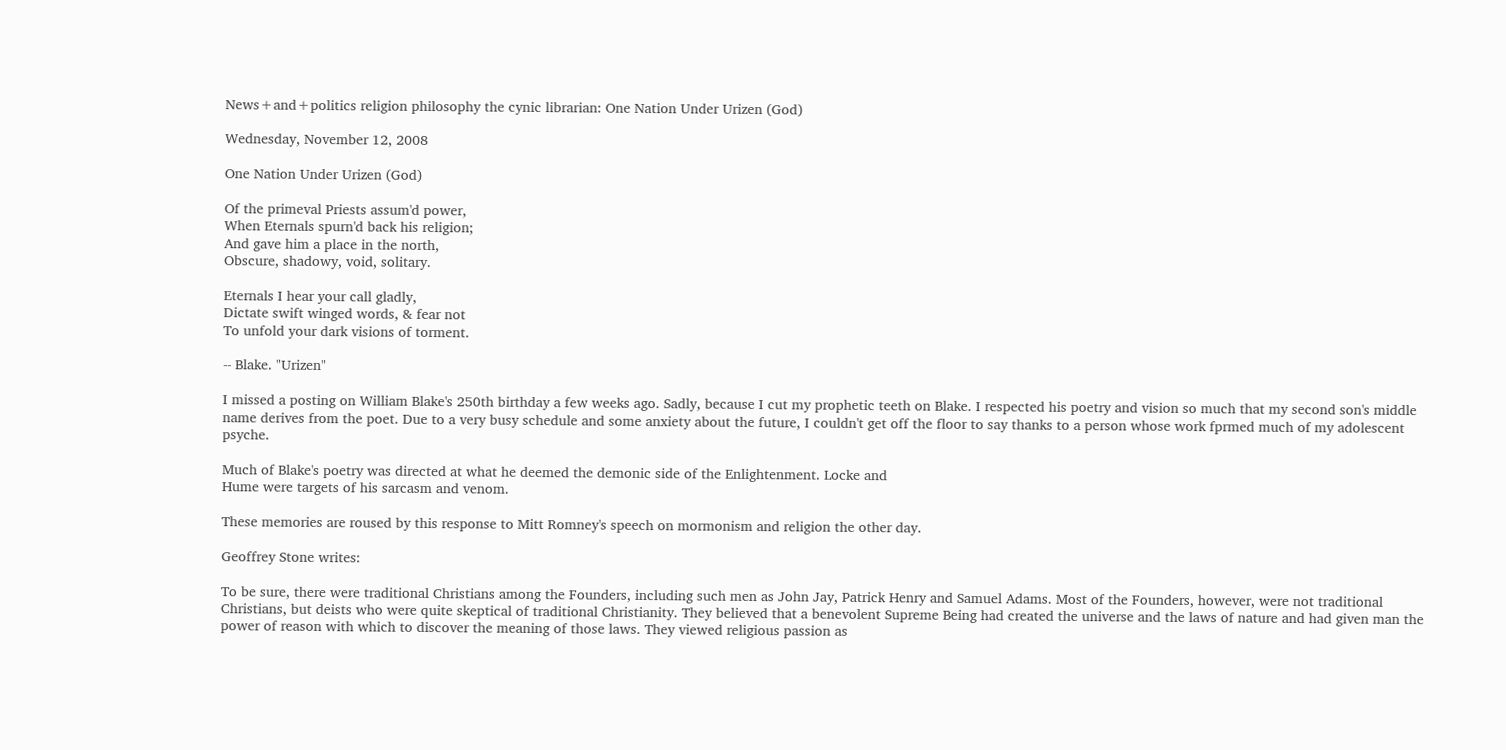News+and+politics religion philosophy the cynic librarian: One Nation Under Urizen (God)

Wednesday, November 12, 2008

One Nation Under Urizen (God)

Of the primeval Priests assum'd power,
When Eternals spurn'd back his religion;
And gave him a place in the north,
Obscure, shadowy, void, solitary.

Eternals I hear your call gladly,
Dictate swift winged words, & fear not
To unfold your dark visions of torment.

-- Blake. "Urizen"

I missed a posting on William Blake's 250th birthday a few weeks ago. Sadly, because I cut my prophetic teeth on Blake. I respected his poetry and vision so much that my second son's middle name derives from the poet. Due to a very busy schedule and some anxiety about the future, I couldn't get off the floor to say thanks to a person whose work fprmed much of my adolescent psyche.

Much of Blake's poetry was directed at what he deemed the demonic side of the Enlightenment. Locke and
Hume were targets of his sarcasm and venom.

These memories are roused by this response to Mitt Romney's speech on mormonism and religion the other day.

Geoffrey Stone writes:

To be sure, there were traditional Christians among the Founders, including such men as John Jay, Patrick Henry and Samuel Adams. Most of the Founders, however, were not traditional Christians, but deists who were quite skeptical of traditional Christianity. They believed that a benevolent Supreme Being had created the universe and the laws of nature and had given man the power of reason with which to discover the meaning of those laws. They viewed religious passion as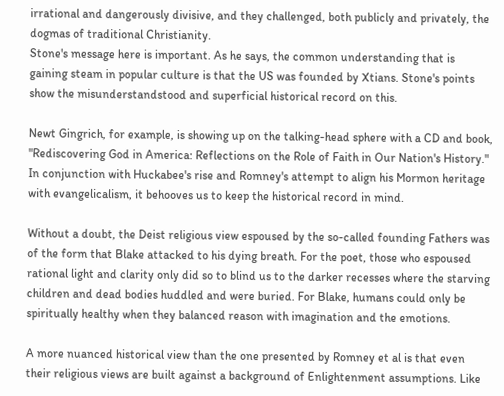irrational and dangerously divisive, and they challenged, both publicly and privately, the dogmas of traditional Christianity.
Stone's message here is important. As he says, the common understanding that is gaining steam in popular culture is that the US was founded by Xtians. Stone's points show the misunderstandstood and superficial historical record on this.

Newt Gingrich, for example, is showing up on the talking-head sphere with a CD and book, "Rediscovering God in America: Reflections on the Role of Faith in Our Nation's History." In conjunction with Huckabee's rise and Romney's attempt to align his Mormon heritage with evangelicalism, it behooves us to keep the historical record in mind.

Without a doubt, the Deist religious view espoused by the so-called founding Fathers was of the form that Blake attacked to his dying breath. For the poet, those who espoused rational light and clarity only did so to blind us to the darker recesses where the starving children and dead bodies huddled and were buried. For Blake, humans could only be spiritually healthy when they balanced reason with imagination and the emotions.

A more nuanced historical view than the one presented by Romney et al is that even their religious views are built against a background of Enlightenment assumptions. Like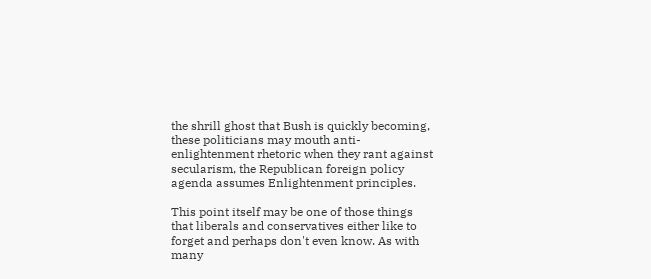the shrill ghost that Bush is quickly becoming, these politicians may mouth anti-enlightenment rhetoric when they rant against secularism, the Republican foreign policy agenda assumes Enlightenment principles.

This point itself may be one of those things that liberals and conservatives either like to forget and perhaps don't even know. As with many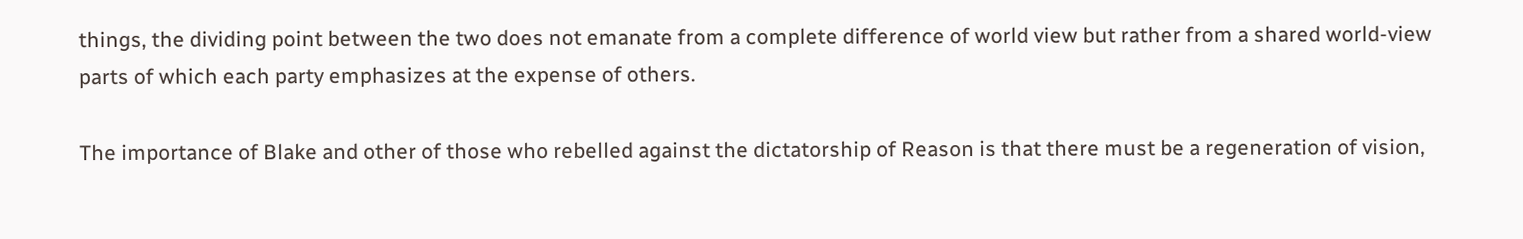things, the dividing point between the two does not emanate from a complete difference of world view but rather from a shared world-view parts of which each party emphasizes at the expense of others.

The importance of Blake and other of those who rebelled against the dictatorship of Reason is that there must be a regeneration of vision,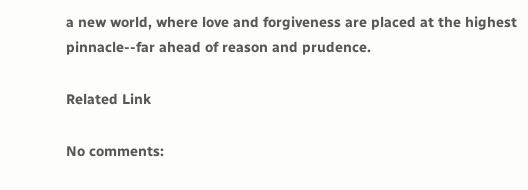a new world, where love and forgiveness are placed at the highest pinnacle--far ahead of reason and prudence.

Related Link

No comments: